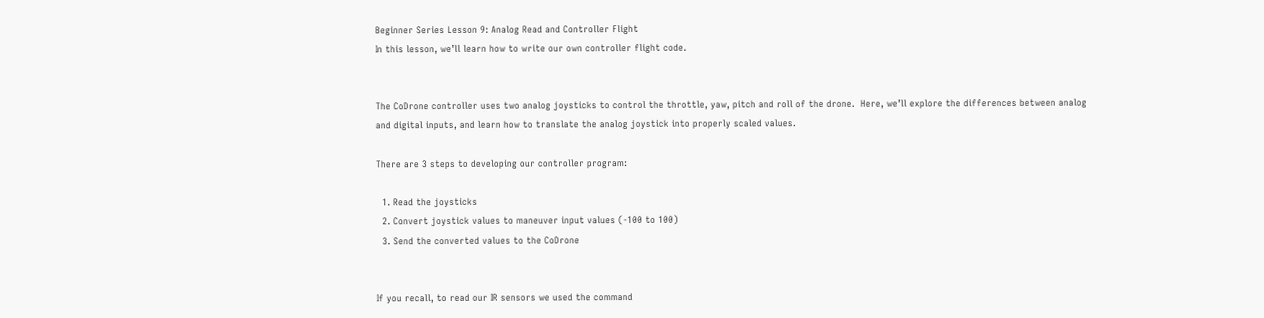Beginner Series Lesson 9: Analog Read and Controller Flight
In this lesson, we’ll learn how to write our own controller flight code.


The CoDrone controller uses two analog joysticks to control the throttle, yaw, pitch and roll of the drone.  Here, we’ll explore the differences between analog and digital inputs, and learn how to translate the analog joystick into properly scaled values.

There are 3 steps to developing our controller program:

  1. Read the joysticks
  2. Convert joystick values to maneuver input values (-100 to 100)
  3. Send the converted values to the CoDrone


If you recall, to read our IR sensors we used the command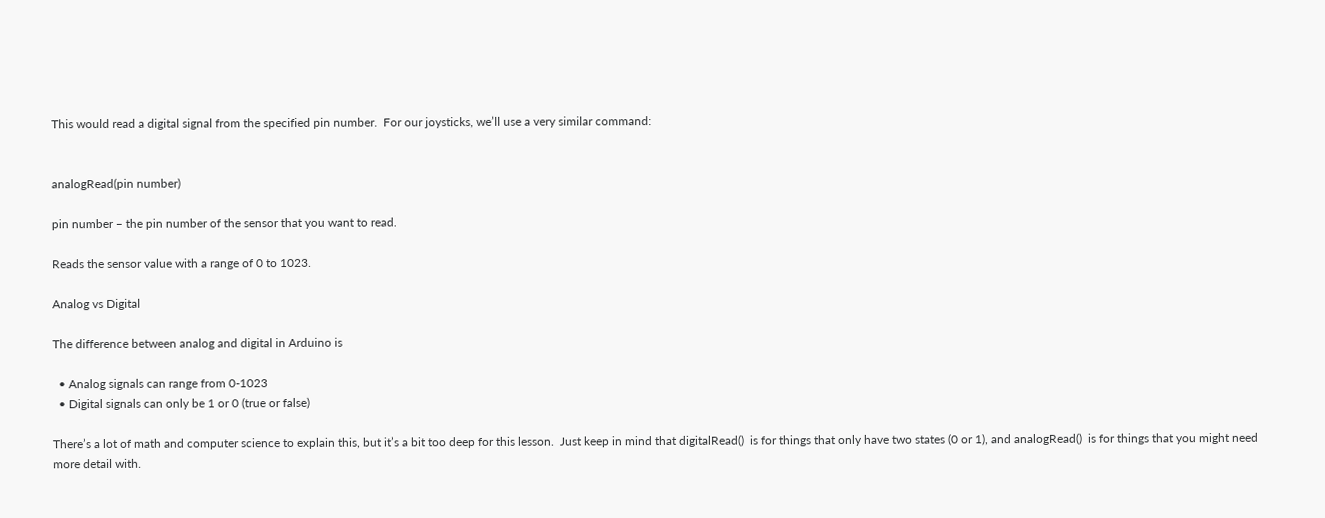This would read a digital signal from the specified pin number.  For our joysticks, we’ll use a very similar command:


analogRead(pin number)

pin number – the pin number of the sensor that you want to read.

Reads the sensor value with a range of 0 to 1023.

Analog vs Digital

The difference between analog and digital in Arduino is

  • Analog signals can range from 0-1023
  • Digital signals can only be 1 or 0 (true or false)

There’s a lot of math and computer science to explain this, but it’s a bit too deep for this lesson.  Just keep in mind that digitalRead()  is for things that only have two states (0 or 1), and analogRead()  is for things that you might need more detail with.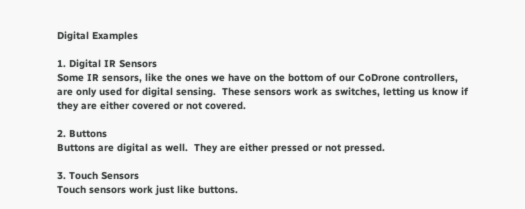Digital Examples

1. Digital IR Sensors
Some IR sensors, like the ones we have on the bottom of our CoDrone controllers, are only used for digital sensing.  These sensors work as switches, letting us know if they are either covered or not covered.

2. Buttons
Buttons are digital as well.  They are either pressed or not pressed.

3. Touch Sensors
Touch sensors work just like buttons.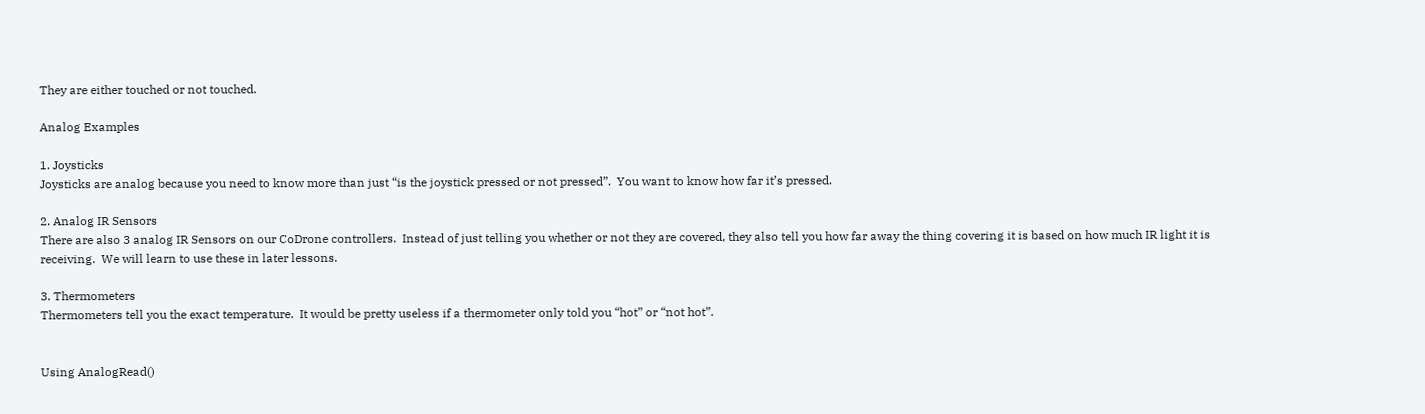They are either touched or not touched.

Analog Examples

1. Joysticks
Joysticks are analog because you need to know more than just “is the joystick pressed or not pressed”.  You want to know how far it’s pressed.

2. Analog IR Sensors
There are also 3 analog IR Sensors on our CoDrone controllers.  Instead of just telling you whether or not they are covered, they also tell you how far away the thing covering it is based on how much IR light it is receiving.  We will learn to use these in later lessons.

3. Thermometers
Thermometers tell you the exact temperature.  It would be pretty useless if a thermometer only told you “hot” or “not hot”.


Using AnalogRead()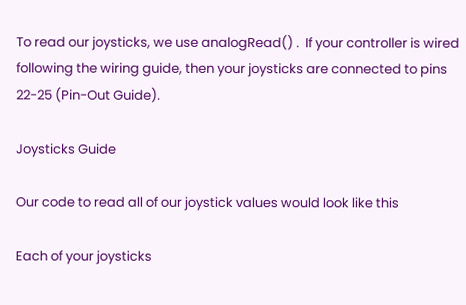To read our joysticks, we use analogRead() .  If your controller is wired following the wiring guide, then your joysticks are connected to pins 22-25 (Pin-Out Guide).

Joysticks Guide

Our code to read all of our joystick values would look like this

Each of your joysticks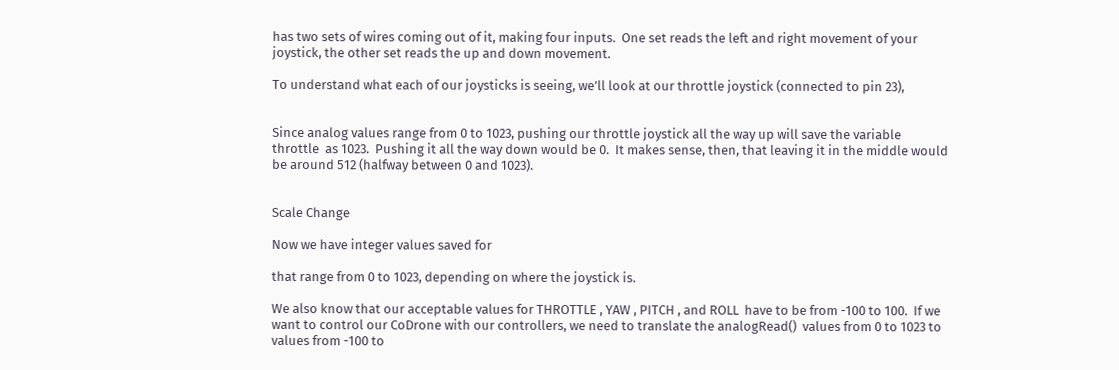has two sets of wires coming out of it, making four inputs.  One set reads the left and right movement of your joystick, the other set reads the up and down movement.

To understand what each of our joysticks is seeing, we’ll look at our throttle joystick (connected to pin 23),


Since analog values range from 0 to 1023, pushing our throttle joystick all the way up will save the variable throttle  as 1023.  Pushing it all the way down would be 0.  It makes sense, then, that leaving it in the middle would be around 512 (halfway between 0 and 1023).


Scale Change

Now we have integer values saved for

that range from 0 to 1023, depending on where the joystick is.

We also know that our acceptable values for THROTTLE , YAW , PITCH , and ROLL  have to be from -100 to 100.  If we want to control our CoDrone with our controllers, we need to translate the analogRead()  values from 0 to 1023 to values from -100 to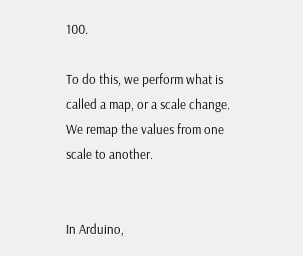100.

To do this, we perform what is called a map, or a scale change.  We remap the values from one scale to another.


In Arduino,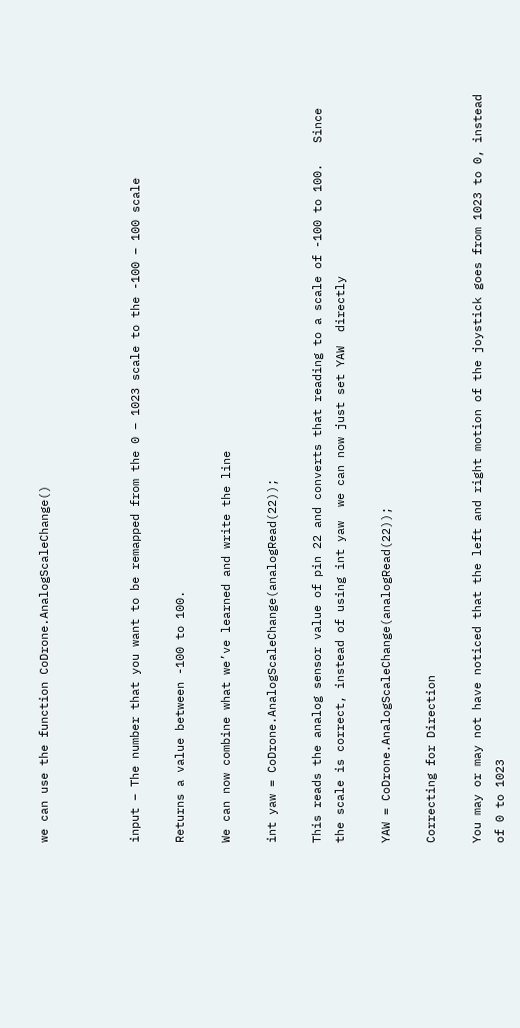we can use the function CoDrone.AnalogScaleChange()



input – The number that you want to be remapped from the 0 – 1023 scale to the -100 – 100 scale

Returns a value between -100 to 100.

We can now combine what we’ve learned and write the line

int yaw = CoDrone.AnalogScaleChange(analogRead(22));

This reads the analog sensor value of pin 22 and converts that reading to a scale of -100 to 100.   Since the scale is correct, instead of using int yaw  we can now just set YAW  directly

YAW = CoDrone.AnalogScaleChange(analogRead(22));

Correcting for Direction

You may or may not have noticed that the left and right motion of the joystick goes from 1023 to 0, instead of 0 to 1023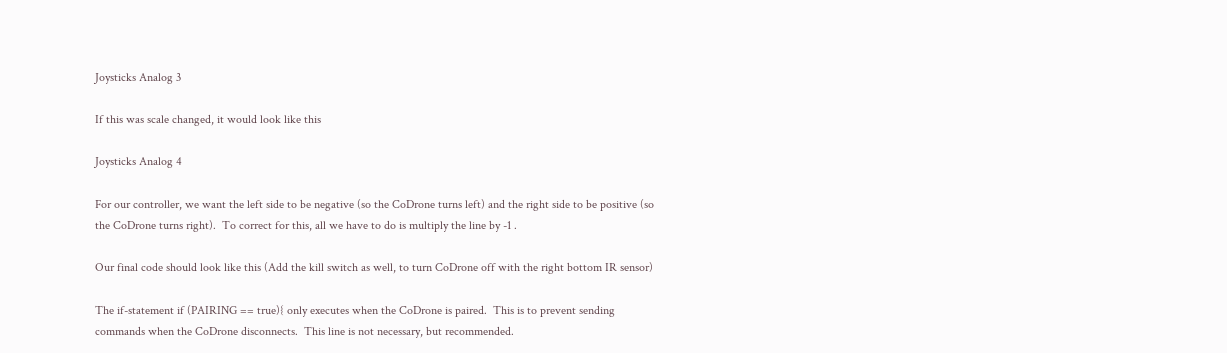Joysticks Analog 3

If this was scale changed, it would look like this

Joysticks Analog 4

For our controller, we want the left side to be negative (so the CoDrone turns left) and the right side to be positive (so the CoDrone turns right).  To correct for this, all we have to do is multiply the line by -1 .

Our final code should look like this (Add the kill switch as well, to turn CoDrone off with the right bottom IR sensor)

The if-statement if (PAIRING == true){ only executes when the CoDrone is paired.  This is to prevent sending commands when the CoDrone disconnects.  This line is not necessary, but recommended.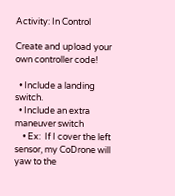Activity: In Control

Create and upload your own controller code!

  • Include a landing switch.
  • Include an extra maneuver switch
    • Ex:  If I cover the left sensor, my CoDrone will yaw to the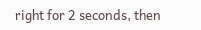right for 2 seconds, then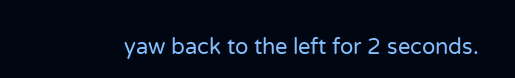yaw back to the left for 2 seconds.